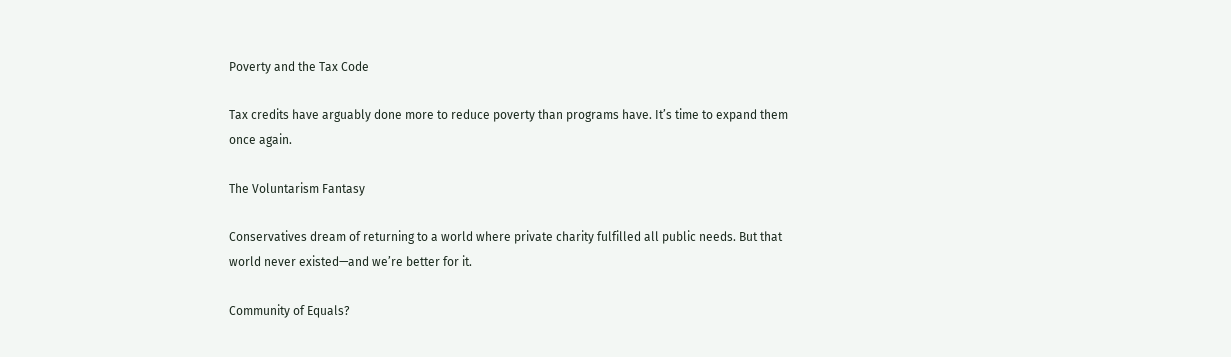Poverty and the Tax Code

Tax credits have arguably done more to reduce poverty than programs have. It’s time to expand them once again.

The Voluntarism Fantasy

Conservatives dream of returning to a world where private charity fulfilled all public needs. But that world never existed—and we’re better for it.

Community of Equals?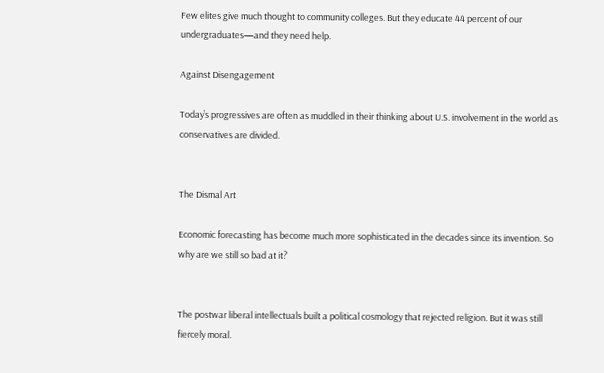Few elites give much thought to community colleges. But they educate 44 percent of our undergraduates—and they need help.

Against Disengagement

Today’s progressives are often as muddled in their thinking about U.S. involvement in the world as conservatives are divided.


The Dismal Art

Economic forecasting has become much more sophisticated in the decades since its invention. So why are we still so bad at it?


The postwar liberal intellectuals built a political cosmology that rejected religion. But it was still fiercely moral.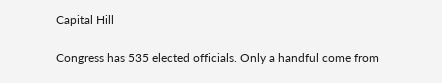Capital Hill

Congress has 535 elected officials. Only a handful come from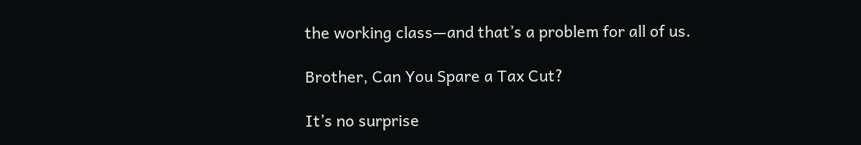the working class—and that’s a problem for all of us.

Brother, Can You Spare a Tax Cut?

It’s no surprise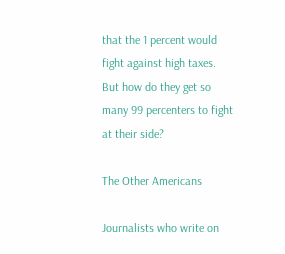that the 1 percent would fight against high taxes. But how do they get so many 99 percenters to fight at their side?

The Other Americans

Journalists who write on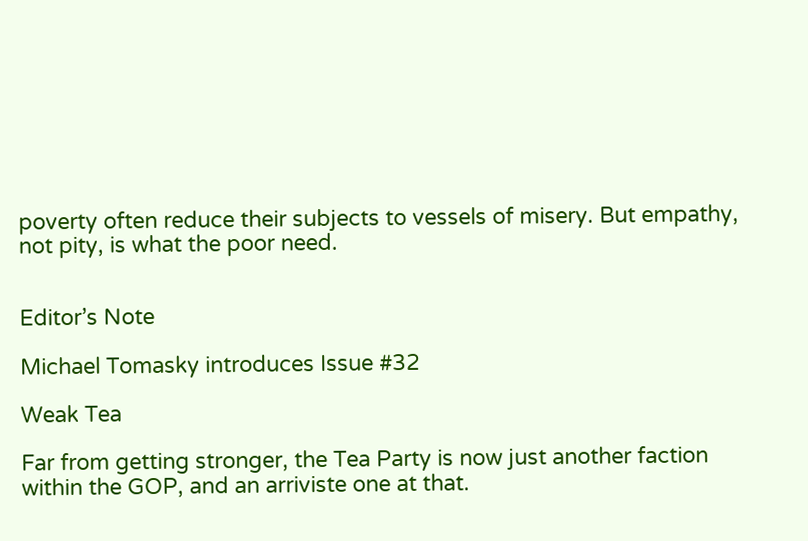poverty often reduce their subjects to vessels of misery. But empathy, not pity, is what the poor need.


Editor’s Note

Michael Tomasky introduces Issue #32

Weak Tea

Far from getting stronger, the Tea Party is now just another faction within the GOP, and an arriviste one at that.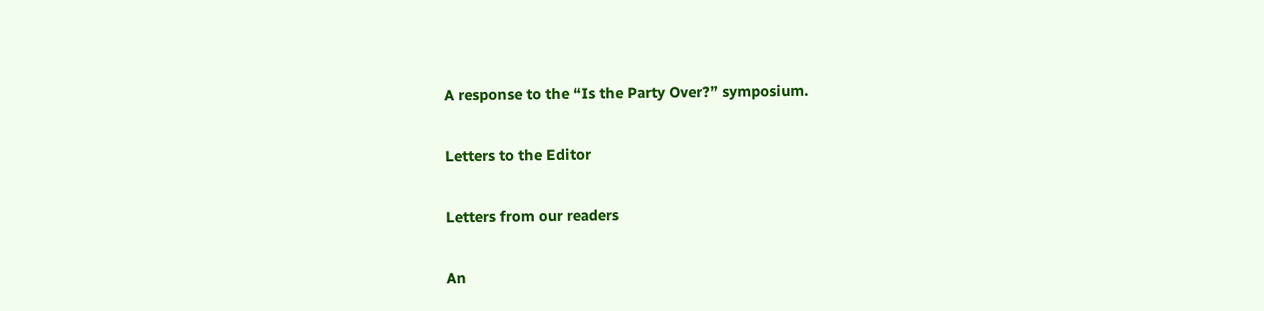A response to the “Is the Party Over?” symposium.

Letters to the Editor

Letters from our readers

An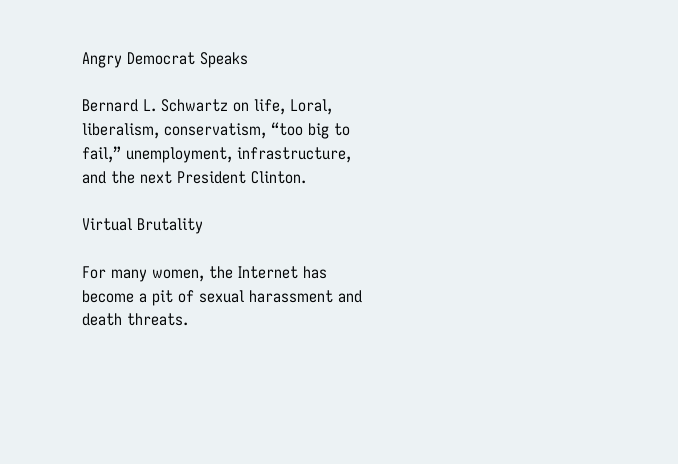Angry Democrat Speaks

Bernard L. Schwartz on life, Loral, liberalism, conservatism, “too big to fail,” unemployment, infrastructure, and the next President Clinton.

Virtual Brutality

For many women, the Internet has become a pit of sexual harassment and death threats.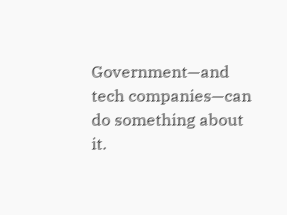Government—and tech companies—can do something about it.